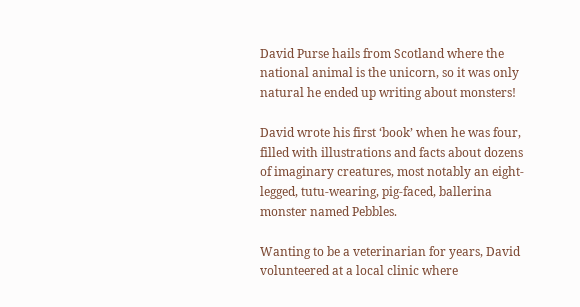David Purse hails from Scotland where the national animal is the unicorn, so it was only natural he ended up writing about monsters!

David wrote his first ‘book’ when he was four, filled with illustrations and facts about dozens of imaginary creatures, most notably an eight-legged, tutu-wearing, pig-faced, ballerina monster named Pebbles.

Wanting to be a veterinarian for years, David volunteered at a local clinic where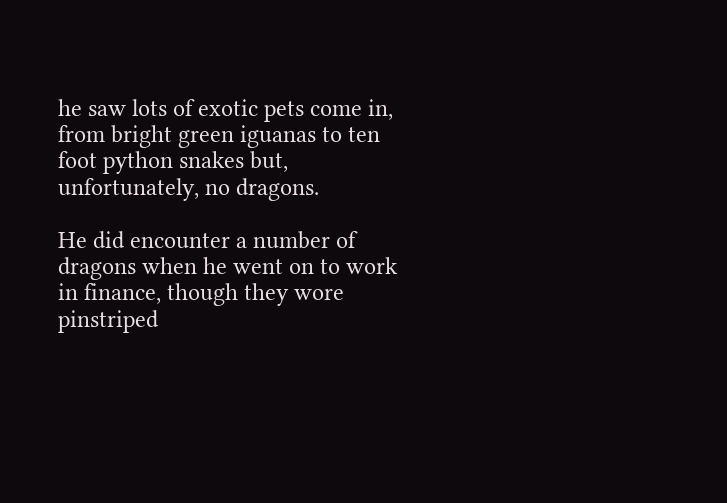he saw lots of exotic pets come in, from bright green iguanas to ten foot python snakes but, unfortunately, no dragons.

He did encounter a number of dragons when he went on to work in finance, though they wore pinstriped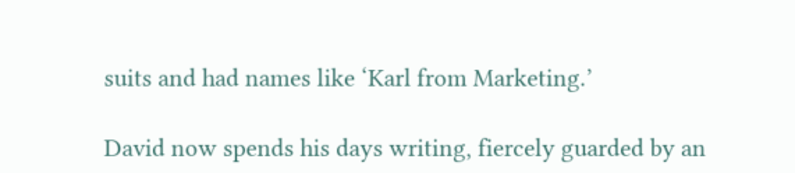suits and had names like ‘Karl from Marketing.’

David now spends his days writing, fiercely guarded by an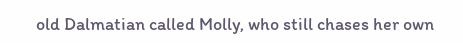old Dalmatian called Molly, who still chases her own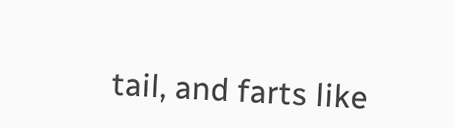tail, and farts like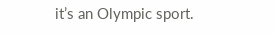it’s an Olympic sport.